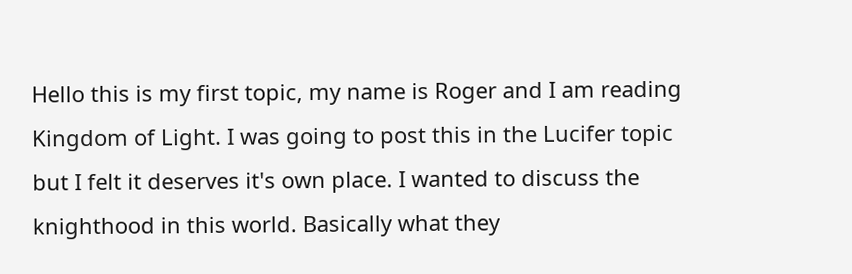Hello this is my first topic, my name is Roger and I am reading Kingdom of Light. I was going to post this in the Lucifer topic but I felt it deserves it's own place. I wanted to discuss the knighthood in this world. Basically what they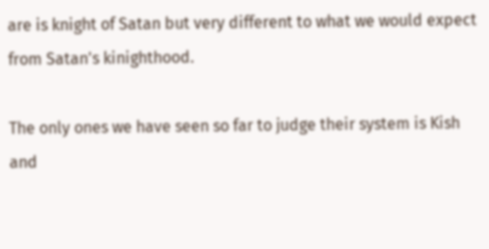are is knight of Satan but very different to what we would expect from Satan's kinighthood.

The only ones we have seen so far to judge their system is Kish and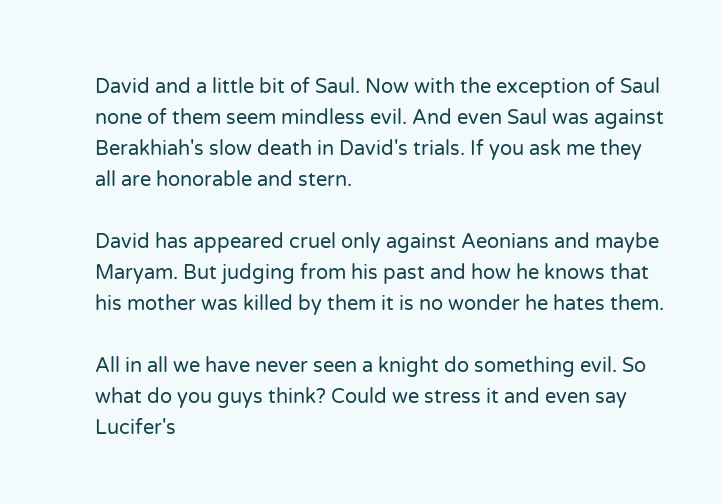David and a little bit of Saul. Now with the exception of Saul none of them seem mindless evil. And even Saul was against Berakhiah's slow death in David's trials. If you ask me they all are honorable and stern.

David has appeared cruel only against Aeonians and maybe Maryam. But judging from his past and how he knows that his mother was killed by them it is no wonder he hates them.

All in all we have never seen a knight do something evil. So what do you guys think? Could we stress it and even say Lucifer's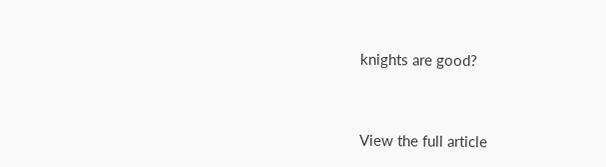knights are good?


View the full article